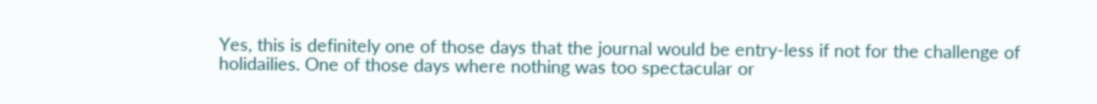Yes, this is definitely one of those days that the journal would be entry-less if not for the challenge of holidailies. One of those days where nothing was too spectacular or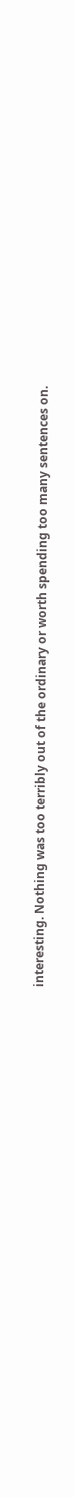interesting. Nothing was too terribly out of the ordinary or worth spending too many sentences on.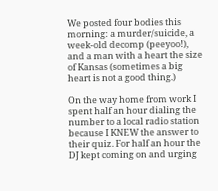We posted four bodies this morning: a murder/suicide, a week-old decomp (peeyoo!), and a man with a heart the size of Kansas (sometimes a big heart is not a good thing.)

On the way home from work I spent half an hour dialing the number to a local radio station because I KNEW the answer to their quiz. For half an hour the DJ kept coming on and urging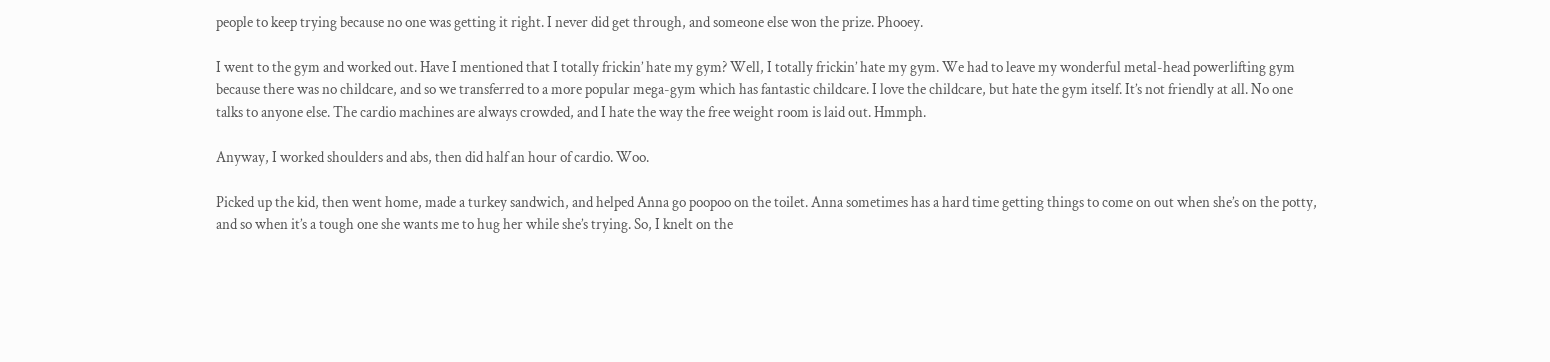people to keep trying because no one was getting it right. I never did get through, and someone else won the prize. Phooey.

I went to the gym and worked out. Have I mentioned that I totally frickin’ hate my gym? Well, I totally frickin’ hate my gym. We had to leave my wonderful metal-head powerlifting gym because there was no childcare, and so we transferred to a more popular mega-gym which has fantastic childcare. I love the childcare, but hate the gym itself. It’s not friendly at all. No one talks to anyone else. The cardio machines are always crowded, and I hate the way the free weight room is laid out. Hmmph.

Anyway, I worked shoulders and abs, then did half an hour of cardio. Woo.

Picked up the kid, then went home, made a turkey sandwich, and helped Anna go poopoo on the toilet. Anna sometimes has a hard time getting things to come on out when she’s on the potty, and so when it’s a tough one she wants me to hug her while she’s trying. So, I knelt on the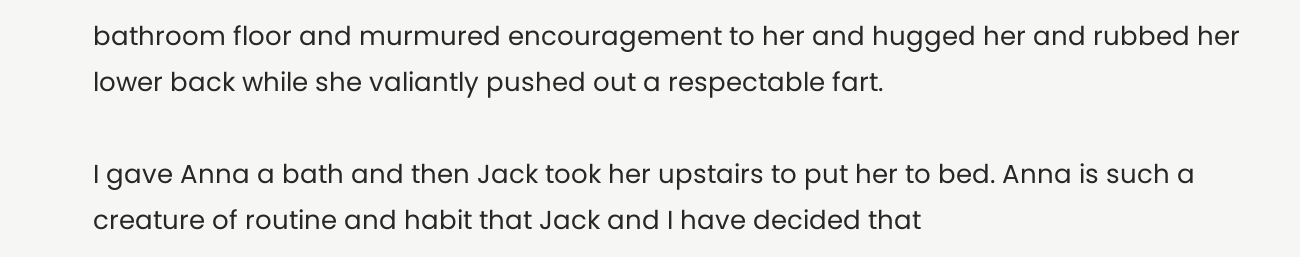bathroom floor and murmured encouragement to her and hugged her and rubbed her lower back while she valiantly pushed out a respectable fart.

I gave Anna a bath and then Jack took her upstairs to put her to bed. Anna is such a creature of routine and habit that Jack and I have decided that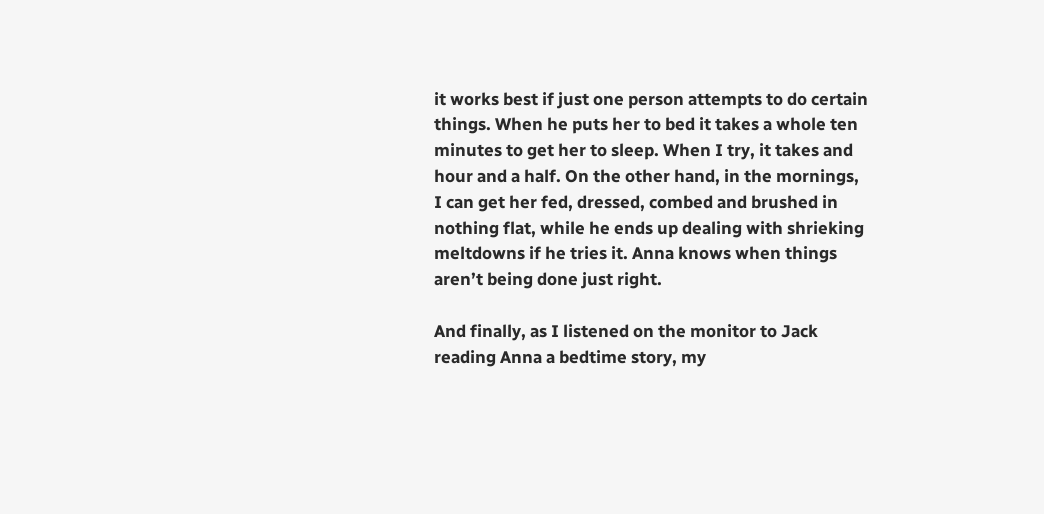it works best if just one person attempts to do certain things. When he puts her to bed it takes a whole ten minutes to get her to sleep. When I try, it takes and hour and a half. On the other hand, in the mornings, I can get her fed, dressed, combed and brushed in nothing flat, while he ends up dealing with shrieking meltdowns if he tries it. Anna knows when things aren’t being done just right.

And finally, as I listened on the monitor to Jack reading Anna a bedtime story, my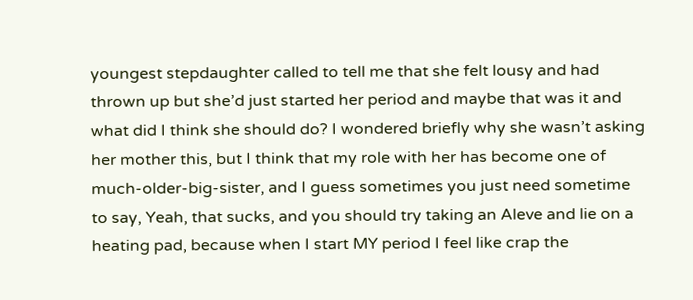youngest stepdaughter called to tell me that she felt lousy and had thrown up but she’d just started her period and maybe that was it and what did I think she should do? I wondered briefly why she wasn’t asking her mother this, but I think that my role with her has become one of much-older-big-sister, and I guess sometimes you just need sometime to say, Yeah, that sucks, and you should try taking an Aleve and lie on a heating pad, because when I start MY period I feel like crap the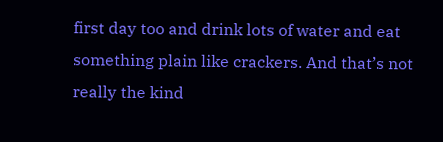first day too and drink lots of water and eat something plain like crackers. And that’s not really the kind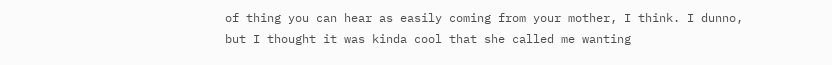of thing you can hear as easily coming from your mother, I think. I dunno, but I thought it was kinda cool that she called me wanting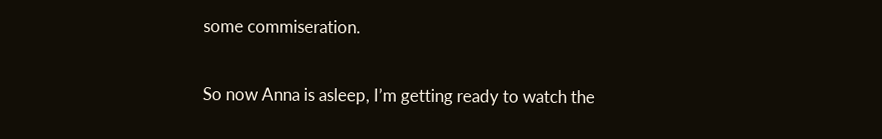some commiseration.

So now Anna is asleep, I’m getting ready to watch the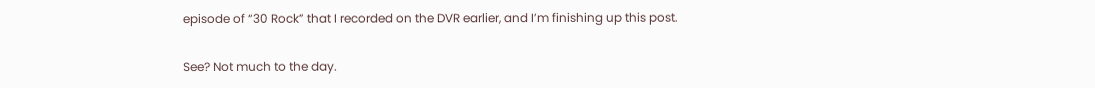episode of “30 Rock” that I recorded on the DVR earlier, and I’m finishing up this post.

See? Not much to the day.